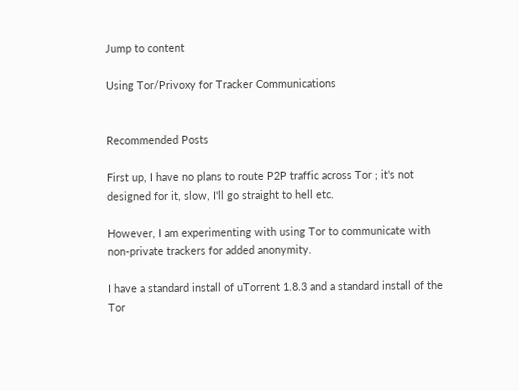Jump to content

Using Tor/Privoxy for Tracker Communications


Recommended Posts

First up, I have no plans to route P2P traffic across Tor ; it's not designed for it, slow, I'll go straight to hell etc.

However, I am experimenting with using Tor to communicate with non-private trackers for added anonymity.

I have a standard install of uTorrent 1.8.3 and a standard install of the Tor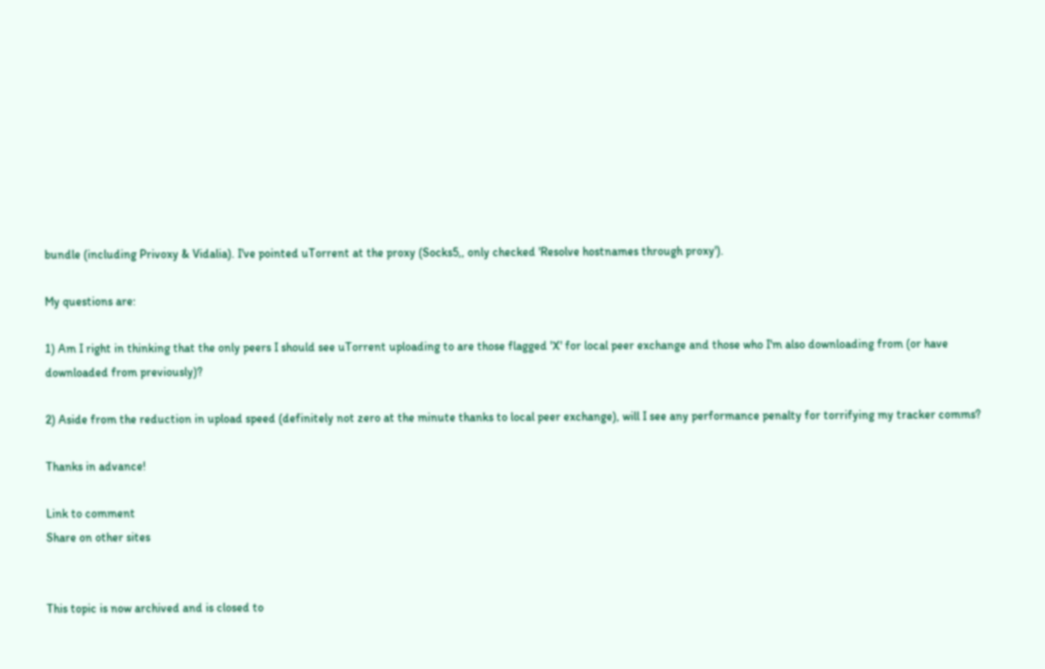bundle (including Privoxy & Vidalia). I've pointed uTorrent at the proxy (Socks5,, only checked 'Resolve hostnames through proxy').

My questions are:

1) Am I right in thinking that the only peers I should see uTorrent uploading to are those flagged 'X' for local peer exchange and those who I'm also downloading from (or have downloaded from previously)?

2) Aside from the reduction in upload speed (definitely not zero at the minute thanks to local peer exchange), will I see any performance penalty for torrifying my tracker comms?

Thanks in advance!

Link to comment
Share on other sites


This topic is now archived and is closed to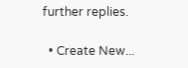further replies.

  • Create New...